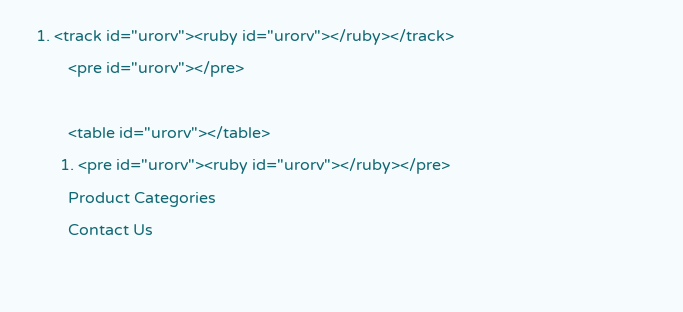1. <track id="urorv"><ruby id="urorv"></ruby></track>
        <pre id="urorv"></pre>

        <table id="urorv"></table>
      1. <pre id="urorv"><ruby id="urorv"></ruby></pre>
        Product Categories
        Contact Us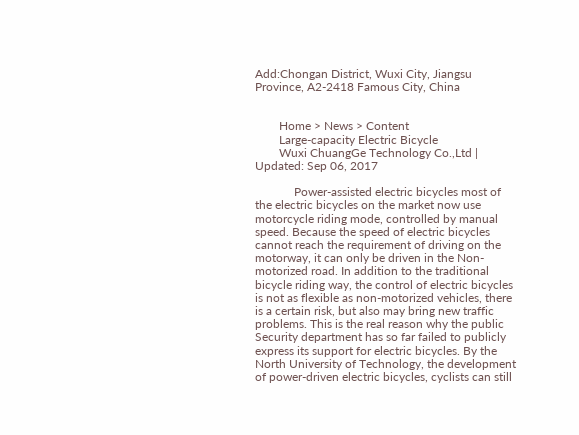Add:Chongan District, Wuxi City, Jiangsu Province, A2-2418 Famous City, China


        Home > News > Content
        Large-capacity Electric Bicycle
        Wuxi ChuangGe Technology Co.,Ltd | Updated: Sep 06, 2017

             Power-assisted electric bicycles most of the electric bicycles on the market now use motorcycle riding mode, controlled by manual speed. Because the speed of electric bicycles cannot reach the requirement of driving on the motorway, it can only be driven in the Non-motorized road. In addition to the traditional bicycle riding way, the control of electric bicycles is not as flexible as non-motorized vehicles, there is a certain risk, but also may bring new traffic problems. This is the real reason why the public Security department has so far failed to publicly express its support for electric bicycles. By the North University of Technology, the development of power-driven electric bicycles, cyclists can still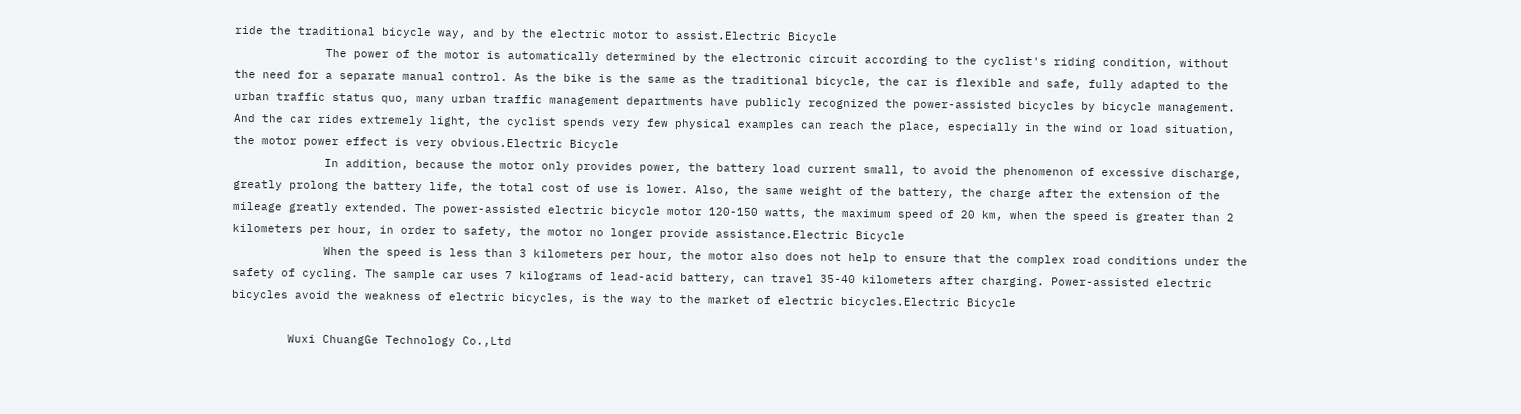ride the traditional bicycle way, and by the electric motor to assist.Electric Bicycle
             The power of the motor is automatically determined by the electronic circuit according to the cyclist's riding condition, without the need for a separate manual control. As the bike is the same as the traditional bicycle, the car is flexible and safe, fully adapted to the urban traffic status quo, many urban traffic management departments have publicly recognized the power-assisted bicycles by bicycle management. And the car rides extremely light, the cyclist spends very few physical examples can reach the place, especially in the wind or load situation, the motor power effect is very obvious.Electric Bicycle
             In addition, because the motor only provides power, the battery load current small, to avoid the phenomenon of excessive discharge, greatly prolong the battery life, the total cost of use is lower. Also, the same weight of the battery, the charge after the extension of the mileage greatly extended. The power-assisted electric bicycle motor 120-150 watts, the maximum speed of 20 km, when the speed is greater than 2 kilometers per hour, in order to safety, the motor no longer provide assistance.Electric Bicycle
             When the speed is less than 3 kilometers per hour, the motor also does not help to ensure that the complex road conditions under the safety of cycling. The sample car uses 7 kilograms of lead-acid battery, can travel 35-40 kilometers after charging. Power-assisted electric bicycles avoid the weakness of electric bicycles, is the way to the market of electric bicycles.Electric Bicycle

        Wuxi ChuangGe Technology Co.,Ltd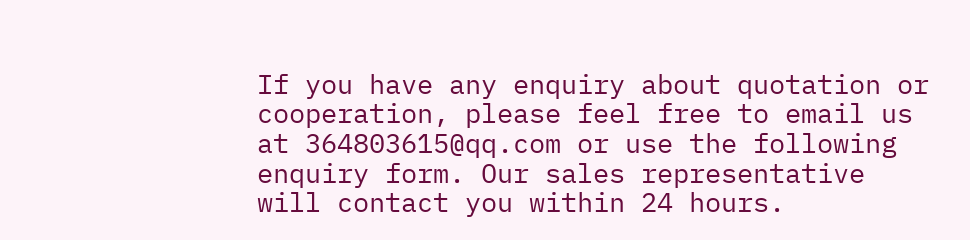If you have any enquiry about quotation or cooperation, please feel free to email us at 364803615@qq.com or use the following enquiry form. Our sales representative will contact you within 24 hours.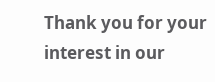Thank you for your interest in our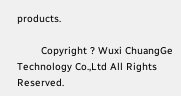products.

        Copyright ? Wuxi ChuangGe Technology Co.,Ltd All Rights Reserved.